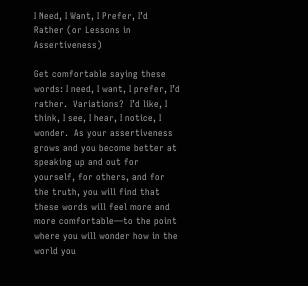I Need, I Want, I Prefer, I’d Rather (or Lessons in Assertiveness)

Get comfortable saying these words: I need, I want, I prefer, I’d rather.  Variations?  I’d like, I think, I see, I hear, I notice, I wonder.  As your assertiveness grows and you become better at speaking up and out for yourself, for others, and for the truth, you will find that these words will feel more and more comfortable—to the point where you will wonder how in the world you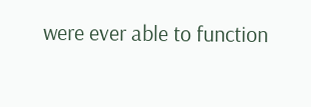were ever able to function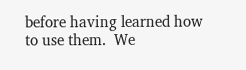before having learned how to use them.  We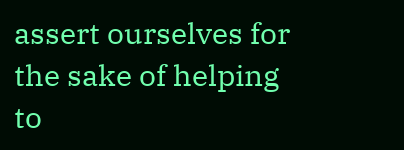assert ourselves for the sake of helping to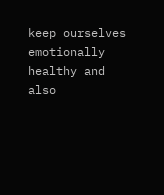keep ourselves emotionally healthy and also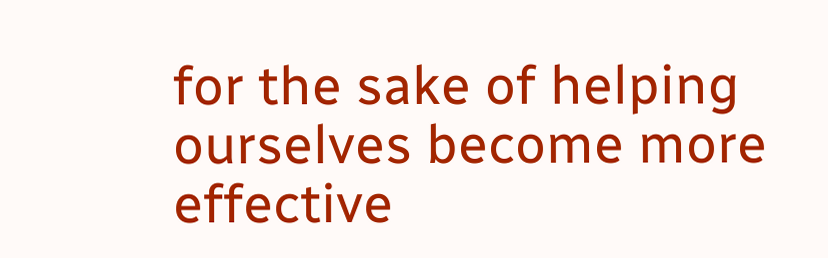for the sake of helping ourselves become more effective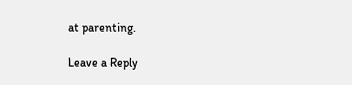at parenting.

Leave a Reply